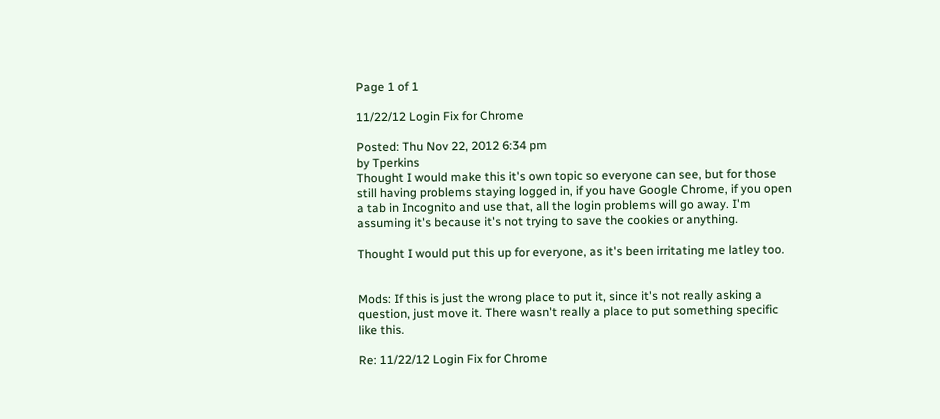Page 1 of 1

11/22/12 Login Fix for Chrome

Posted: Thu Nov 22, 2012 6:34 pm
by Tperkins
Thought I would make this it's own topic so everyone can see, but for those still having problems staying logged in, if you have Google Chrome, if you open a tab in Incognito and use that, all the login problems will go away. I'm assuming it's because it's not trying to save the cookies or anything.

Thought I would put this up for everyone, as it's been irritating me latley too.


Mods: If this is just the wrong place to put it, since it's not really asking a question, just move it. There wasn't really a place to put something specific like this.

Re: 11/22/12 Login Fix for Chrome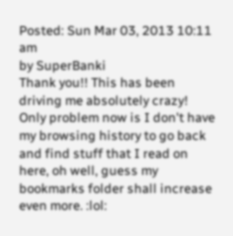Posted: Sun Mar 03, 2013 10:11 am
by SuperBanki
Thank you!! This has been driving me absolutely crazy! Only problem now is I don't have my browsing history to go back and find stuff that I read on here, oh well, guess my bookmarks folder shall increase even more. :lol: